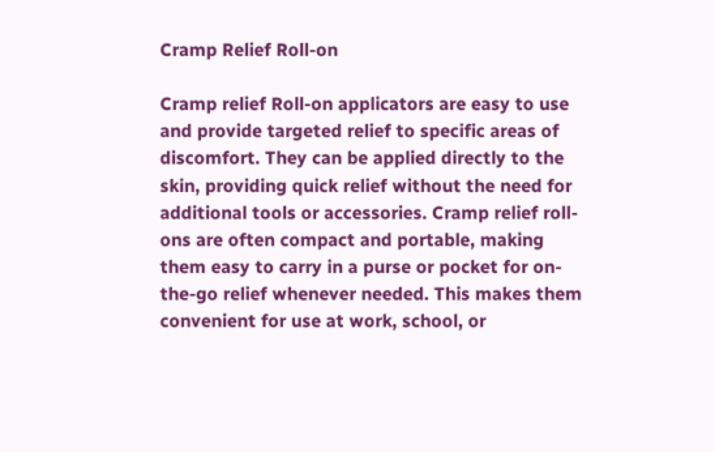Cramp Relief Roll-on

Cramp relief Roll-on applicators are easy to use and provide targeted relief to specific areas of discomfort. They can be applied directly to the skin, providing quick relief without the need for additional tools or accessories. Cramp relief roll-ons are often compact and portable, making them easy to carry in a purse or pocket for on-the-go relief whenever needed. This makes them convenient for use at work, school, or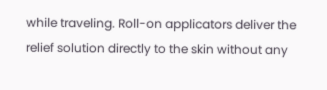while traveling. Roll-on applicators deliver the relief solution directly to the skin without any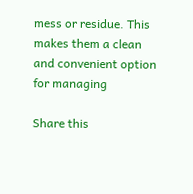mess or residue. This makes them a clean and convenient option for managing

Share this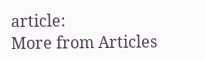article:
More from Articles